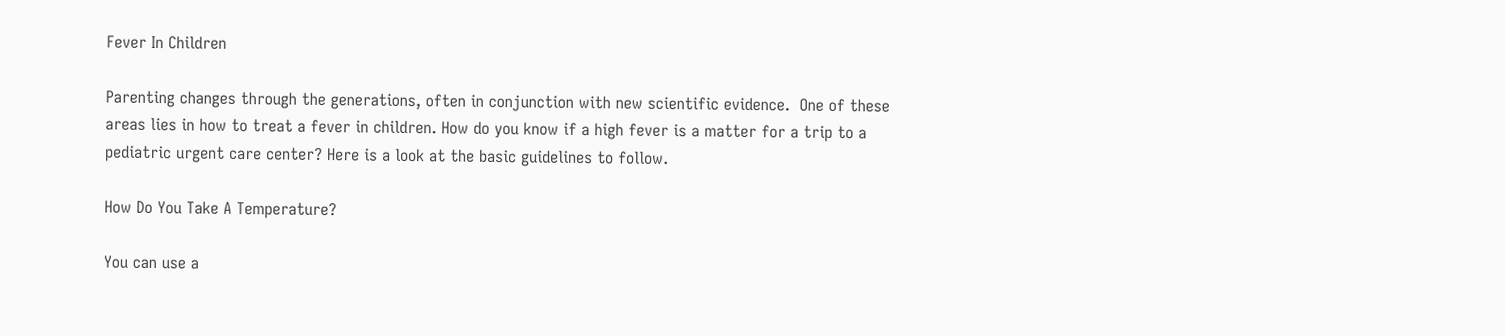Fever In Children

Parenting changes through the generations, often in conjunction with new scientific evidence.  One of these areas lies in how to treat a fever in children. How do you know if a high fever is a matter for a trip to a pediatric urgent care center? Here is a look at the basic guidelines to follow.

How Do You Take A Temperature?

You can use a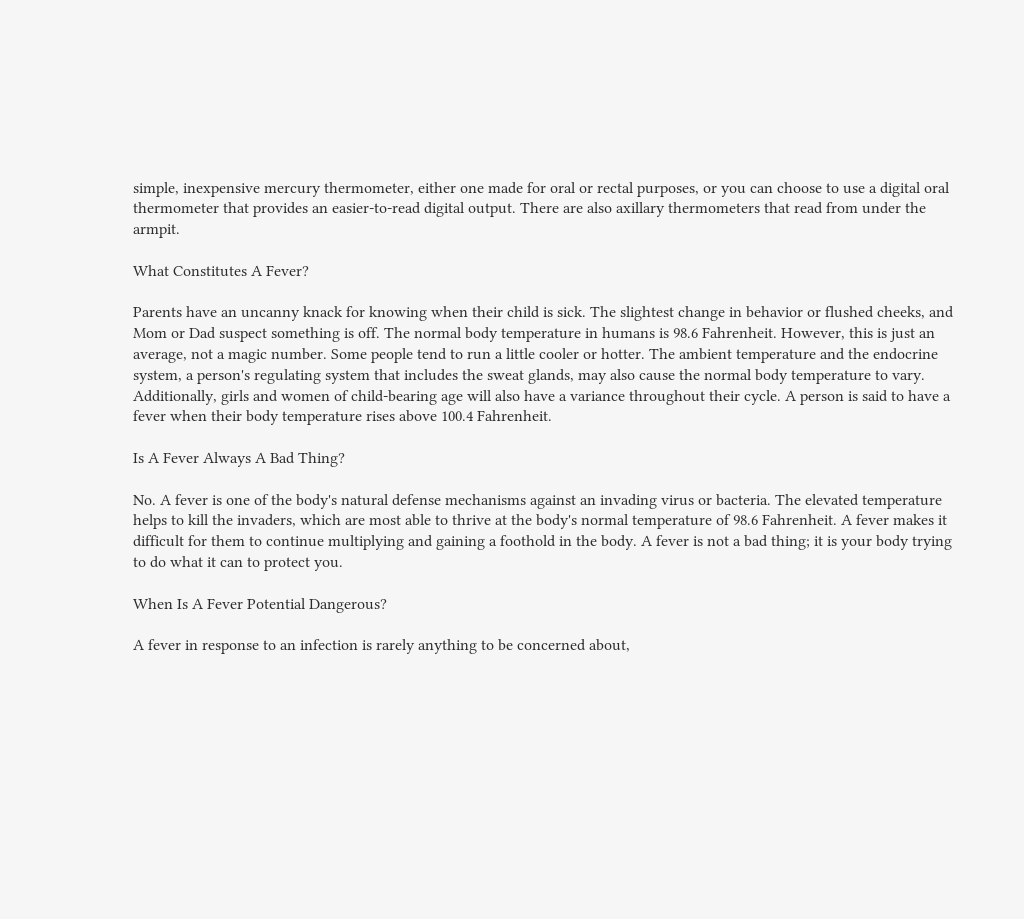simple, inexpensive mercury thermometer, either one made for oral or rectal purposes, or you can choose to use a digital oral thermometer that provides an easier-to-read digital output. There are also axillary thermometers that read from under the armpit.

What Constitutes A Fever?

Parents have an uncanny knack for knowing when their child is sick. The slightest change in behavior or flushed cheeks, and Mom or Dad suspect something is off. The normal body temperature in humans is 98.6 Fahrenheit. However, this is just an average, not a magic number. Some people tend to run a little cooler or hotter. The ambient temperature and the endocrine system, a person's regulating system that includes the sweat glands, may also cause the normal body temperature to vary. Additionally, girls and women of child-bearing age will also have a variance throughout their cycle. A person is said to have a fever when their body temperature rises above 100.4 Fahrenheit.

Is A Fever Always A Bad Thing?

No. A fever is one of the body's natural defense mechanisms against an invading virus or bacteria. The elevated temperature helps to kill the invaders, which are most able to thrive at the body's normal temperature of 98.6 Fahrenheit. A fever makes it difficult for them to continue multiplying and gaining a foothold in the body. A fever is not a bad thing; it is your body trying to do what it can to protect you.

When Is A Fever Potential Dangerous?

A fever in response to an infection is rarely anything to be concerned about,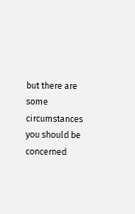but there are some circumstances you should be concerned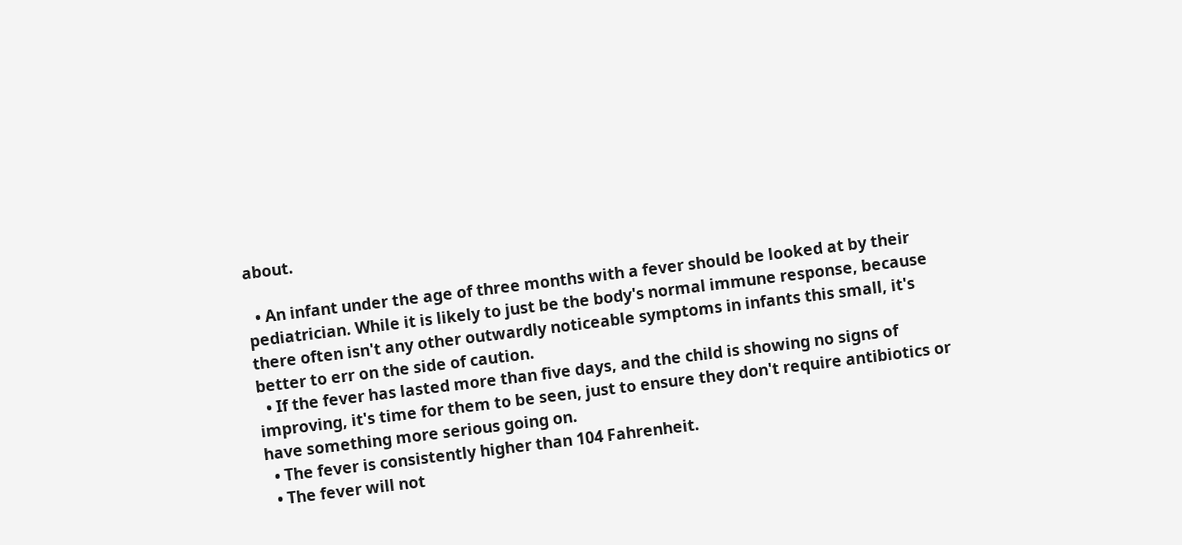about.

  • An infant under the age of three months with a fever should be looked at by their pediatrician. While it is likely to just be the body's normal immune response, because there often isn't any other outwardly noticeable symptoms in infants this small, it's better to err on the side of caution.
  • If the fever has lasted more than five days, and the child is showing no signs of improving, it's time for them to be seen, just to ensure they don't require antibiotics or have something more serious going on.
  • The fever is consistently higher than 104 Fahrenheit.
  • The fever will not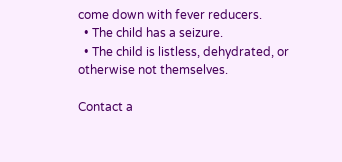come down with fever reducers.
  • The child has a seizure.
  • The child is listless, dehydrated, or otherwise not themselves.

Contact a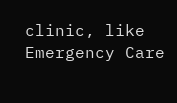clinic, like Emergency Care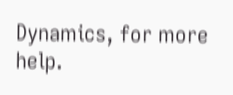Dynamics, for more help.